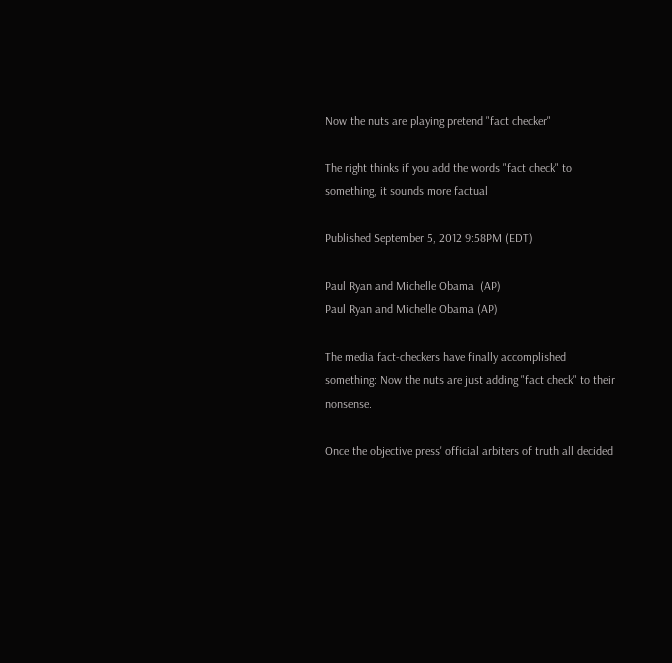Now the nuts are playing pretend "fact checker"

The right thinks if you add the words "fact check" to something, it sounds more factual

Published September 5, 2012 9:58PM (EDT)

Paul Ryan and Michelle Obama  (AP)
Paul Ryan and Michelle Obama (AP)

The media fact-checkers have finally accomplished something: Now the nuts are just adding "fact check" to their nonsense.

Once the objective press' official arbiters of truth all decided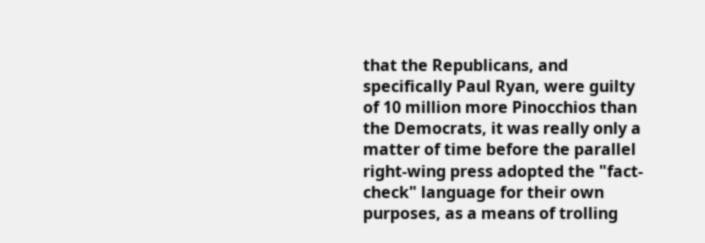that the Republicans, and specifically Paul Ryan, were guilty of 10 million more Pinocchios than the Democrats, it was really only a matter of time before the parallel right-wing press adopted the "fact-check" language for their own purposes, as a means of trolling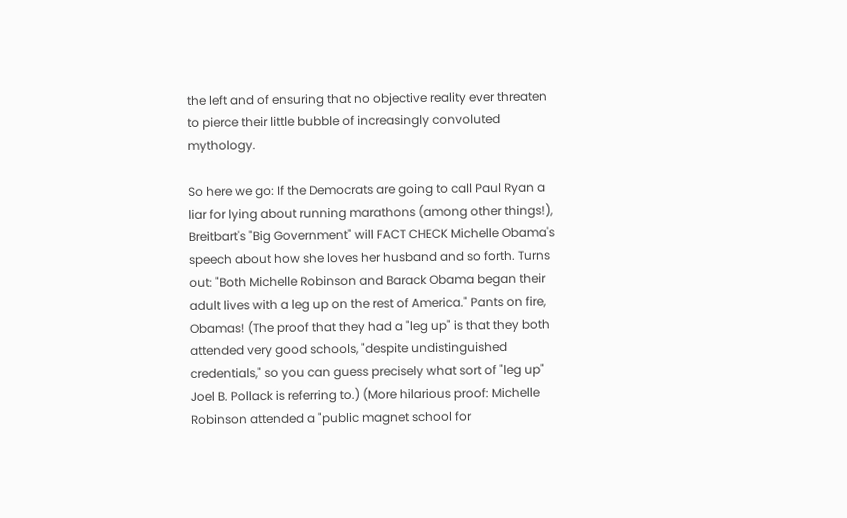the left and of ensuring that no objective reality ever threaten to pierce their little bubble of increasingly convoluted mythology.

So here we go: If the Democrats are going to call Paul Ryan a liar for lying about running marathons (among other things!), Breitbart's "Big Government" will FACT CHECK Michelle Obama's speech about how she loves her husband and so forth. Turns out: "Both Michelle Robinson and Barack Obama began their adult lives with a leg up on the rest of America." Pants on fire, Obamas! (The proof that they had a "leg up" is that they both attended very good schools, "despite undistinguished credentials," so you can guess precisely what sort of "leg up" Joel B. Pollack is referring to.) (More hilarious proof: Michelle Robinson attended a "public magnet school for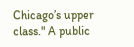Chicago’s upper class." A public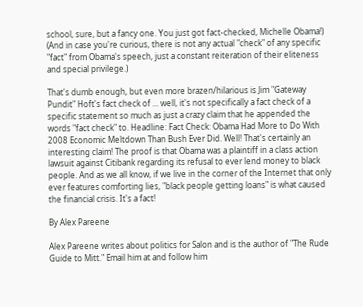school, sure, but a fancy one. You just got fact-checked, Michelle Obama!) (And in case you're curious, there is not any actual "check" of any specific "fact" from Obama's speech, just a constant reiteration of their eliteness and special privilege.)

That's dumb enough, but even more brazen/hilarious is Jim "Gateway Pundit" Hoft's fact check of ... well, it's not specifically a fact check of a specific statement so much as just a crazy claim that he appended the words "fact check" to. Headline: Fact Check: Obama Had More to Do With 2008 Economic Meltdown Than Bush Ever Did. Well! That's certainly an interesting claim! The proof is that Obama was a plaintiff in a class action lawsuit against Citibank regarding its refusal to ever lend money to black people. And as we all know, if we live in the corner of the Internet that only ever features comforting lies, "black people getting loans" is what caused the financial crisis. It's a fact!

By Alex Pareene

Alex Pareene writes about politics for Salon and is the author of "The Rude Guide to Mitt." Email him at and follow him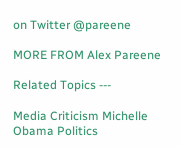on Twitter @pareene

MORE FROM Alex Pareene

Related Topics ---

Media Criticism Michelle Obama Politics